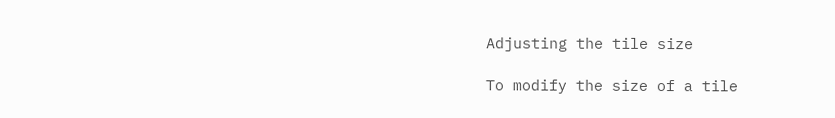Adjusting the tile size

To modify the size of a tile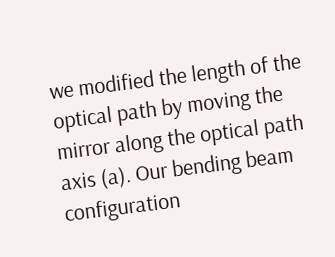we modified the length of the optical path by moving the mirror along the optical path axis (a). Our bending beam configuration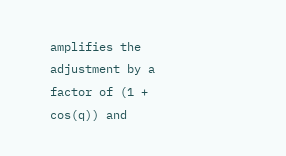amplifies the adjustment by a factor of (1 + cos(q)) and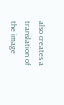also creates a translation of the image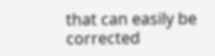that can easily be corrected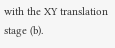with the XY translation stage (b).